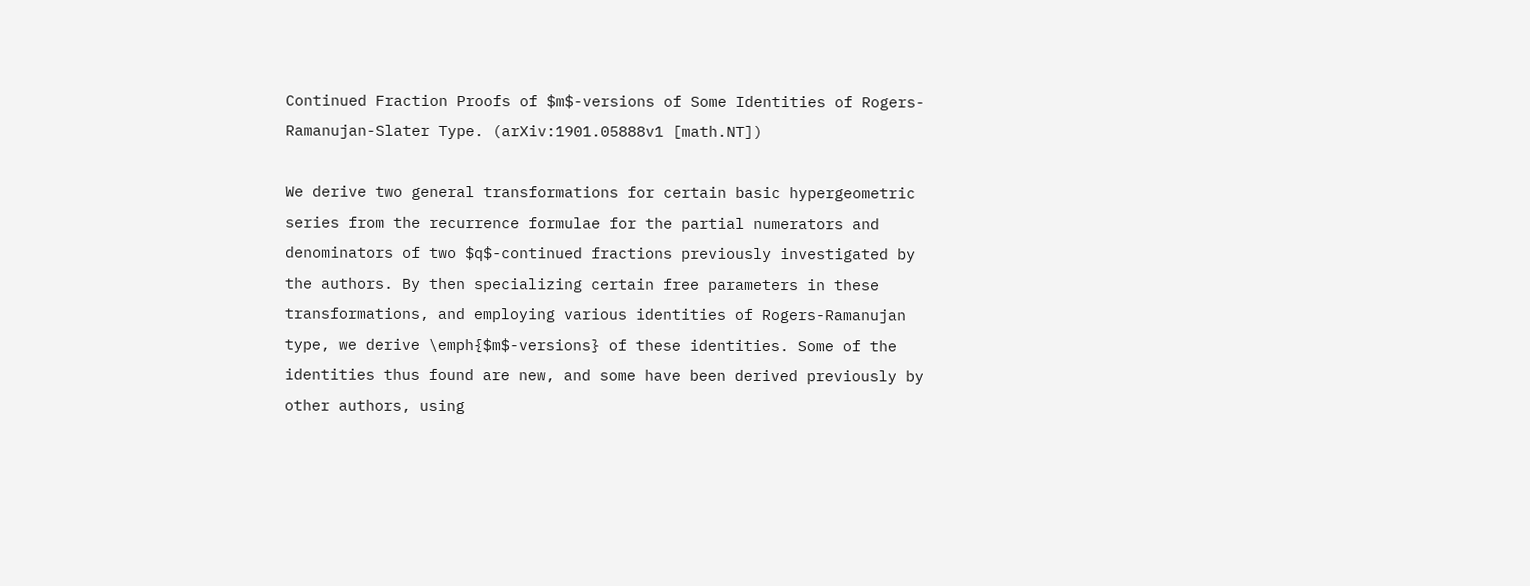Continued Fraction Proofs of $m$-versions of Some Identities of Rogers-Ramanujan-Slater Type. (arXiv:1901.05888v1 [math.NT])

We derive two general transformations for certain basic hypergeometric series from the recurrence formulae for the partial numerators and denominators of two $q$-continued fractions previously investigated by the authors. By then specializing certain free parameters in these transformations, and employing various identities of Rogers-Ramanujan type, we derive \emph{$m$-versions} of these identities. Some of the identities thus found are new, and some have been derived previously by other authors, using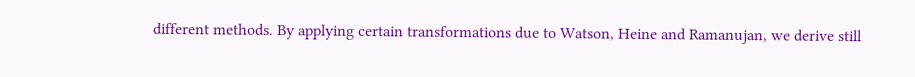different methods. By applying certain transformations due to Watson, Heine and Ramanujan, we derive still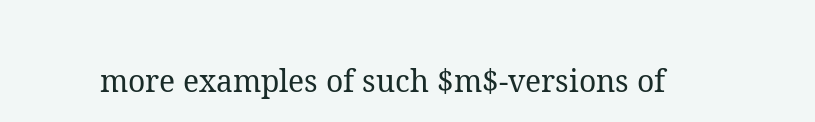more examples of such $m$-versions of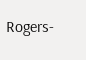Rogers-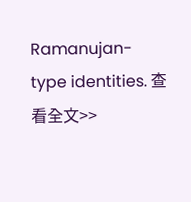Ramanujan-type identities. 查看全文>>